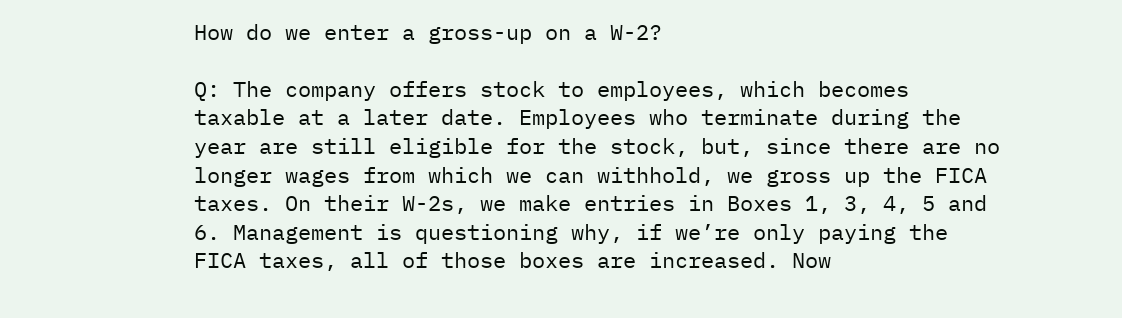How do we enter a gross-up on a W-2?

Q: The company offers stock to employees, which becomes taxable at a later date. Employees who terminate during the year are still eligible for the stock, but, since there are no longer wages from which we can withhold, we gross up the FICA taxes. On their W-2s, we make entries in Boxes 1, 3, 4, 5 and 6. Management is questioning why, if we’re only paying the FICA taxes, all of those boxes are increased. Now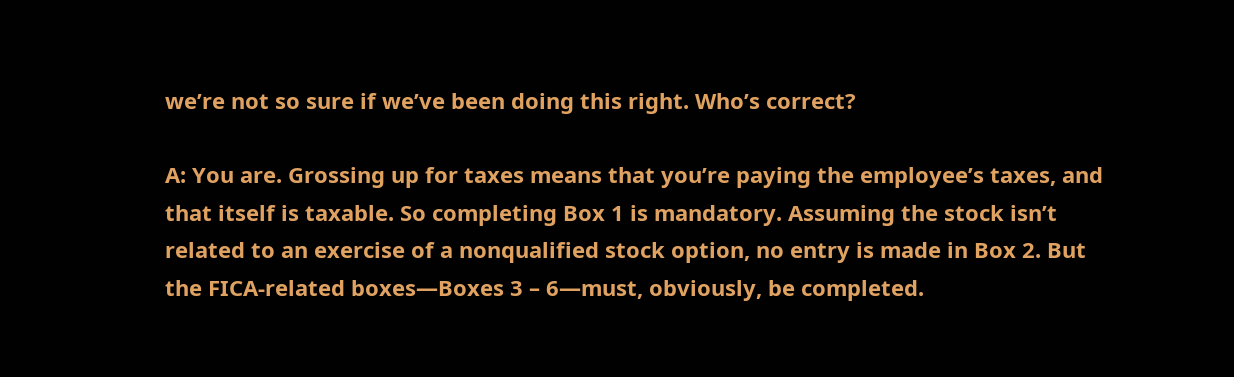we’re not so sure if we’ve been doing this right. Who’s correct?

A: You are. Grossing up for taxes means that you’re paying the employee’s taxes, and that itself is taxable. So completing Box 1 is mandatory. Assuming the stock isn’t related to an exercise of a nonqualified stock option, no entry is made in Box 2. But the FICA-related boxes—Boxes 3 – 6—must, obviously, be completed.